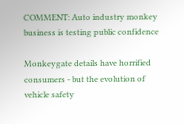COMMENT: Auto industry monkey business is testing public confidence

Monkeygate details have horrified consumers - but the evolution of vehicle safety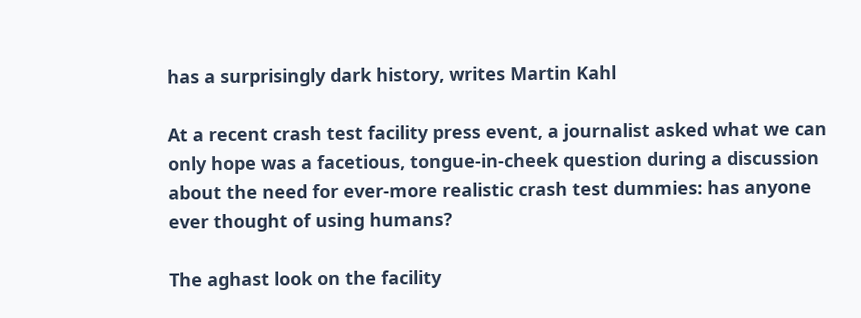has a surprisingly dark history, writes Martin Kahl

At a recent crash test facility press event, a journalist asked what we can only hope was a facetious, tongue-in-cheek question during a discussion about the need for ever-more realistic crash test dummies: has anyone ever thought of using humans?

The aghast look on the facility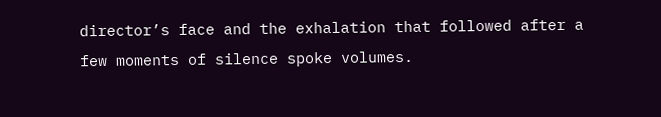director’s face and the exhalation that followed after a few moments of silence spoke volumes.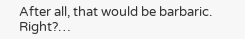After all, that would be barbaric. Right?…